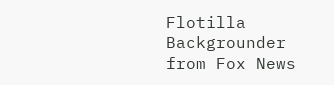Flotilla Backgrounder from Fox News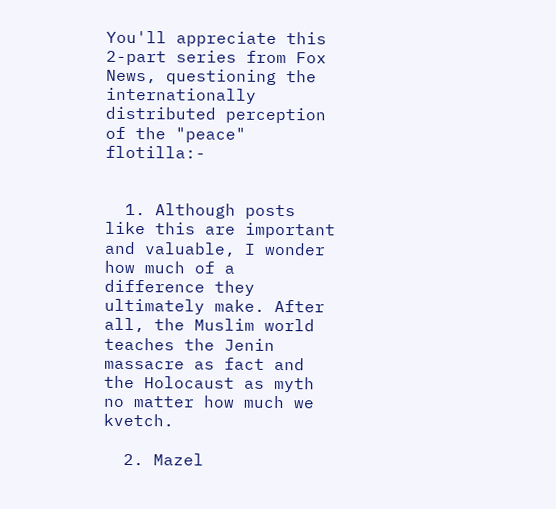You'll appreciate this 2-part series from Fox News, questioning the internationally distributed perception of the "peace" flotilla:-


  1. Although posts like this are important and valuable, I wonder how much of a difference they ultimately make. After all, the Muslim world teaches the Jenin massacre as fact and the Holocaust as myth no matter how much we kvetch.

  2. Mazel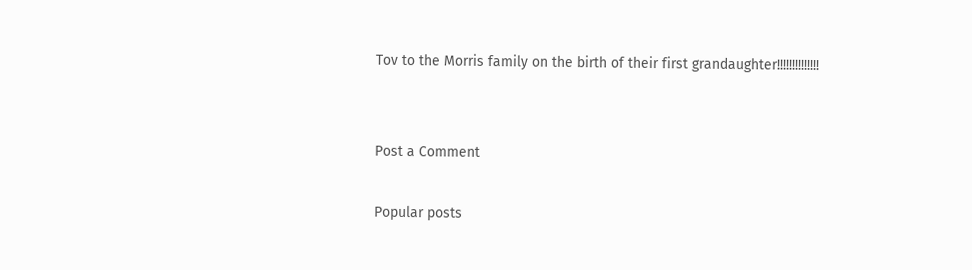Tov to the Morris family on the birth of their first grandaughter!!!!!!!!!!!!!!


Post a Comment

Popular posts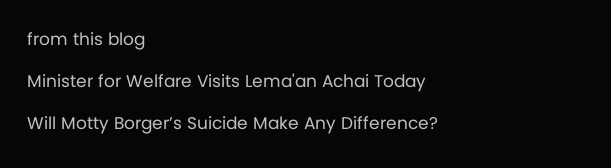from this blog

Minister for Welfare Visits Lema'an Achai Today

Will Motty Borger’s Suicide Make Any Difference?